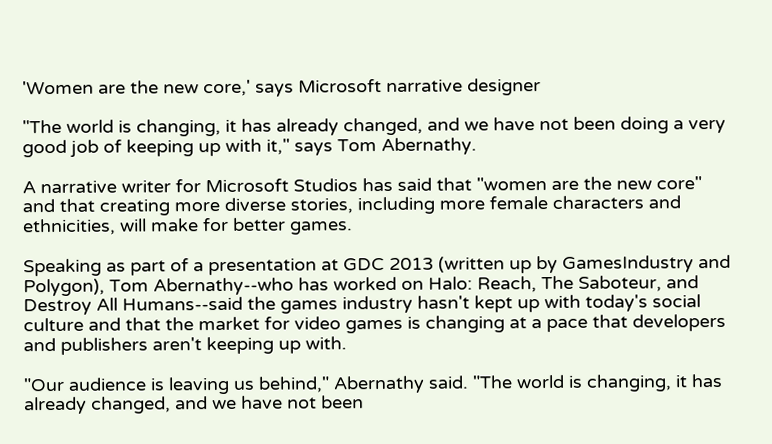'Women are the new core,' says Microsoft narrative designer

"The world is changing, it has already changed, and we have not been doing a very good job of keeping up with it," says Tom Abernathy.

A narrative writer for Microsoft Studios has said that "women are the new core" and that creating more diverse stories, including more female characters and ethnicities, will make for better games.

Speaking as part of a presentation at GDC 2013 (written up by GamesIndustry and Polygon), Tom Abernathy--who has worked on Halo: Reach, The Saboteur, and Destroy All Humans--said the games industry hasn't kept up with today's social culture and that the market for video games is changing at a pace that developers and publishers aren't keeping up with.

"Our audience is leaving us behind," Abernathy said. "The world is changing, it has already changed, and we have not been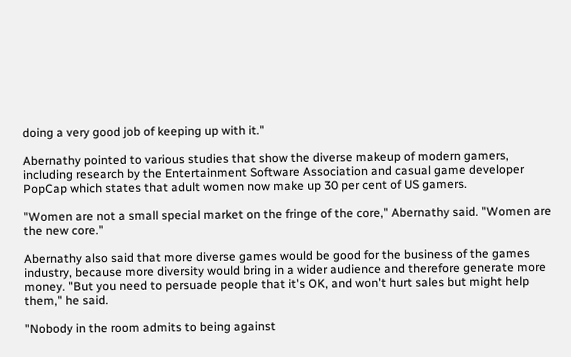doing a very good job of keeping up with it."

Abernathy pointed to various studies that show the diverse makeup of modern gamers, including research by the Entertainment Software Association and casual game developer PopCap which states that adult women now make up 30 per cent of US gamers.

"Women are not a small special market on the fringe of the core," Abernathy said. "Women are the new core."

Abernathy also said that more diverse games would be good for the business of the games industry, because more diversity would bring in a wider audience and therefore generate more money. "But you need to persuade people that it's OK, and won't hurt sales but might help them," he said.

"Nobody in the room admits to being against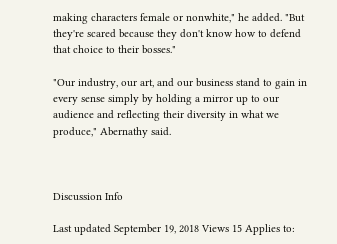making characters female or nonwhite," he added. "But they're scared because they don't know how to defend that choice to their bosses."

"Our industry, our art, and our business stand to gain in every sense simply by holding a mirror up to our audience and reflecting their diversity in what we produce," Abernathy said.



Discussion Info

Last updated September 19, 2018 Views 15 Applies to: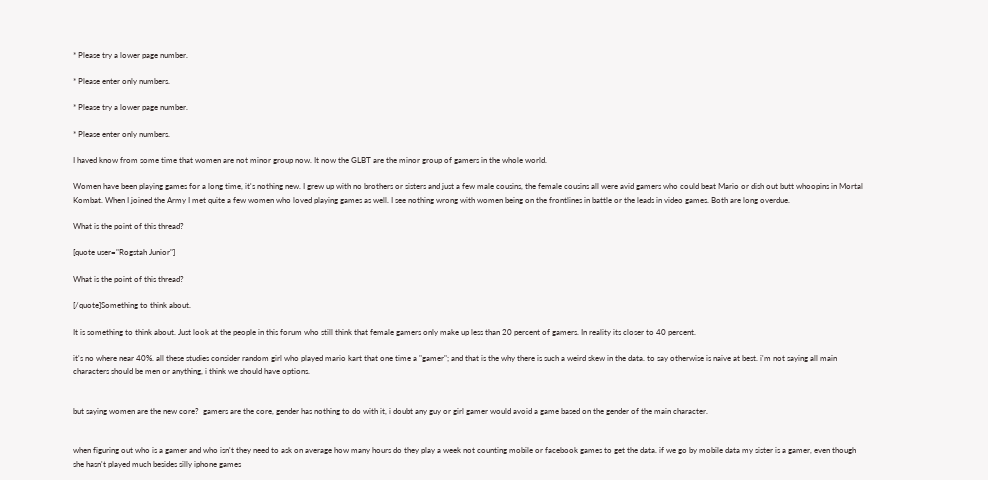* Please try a lower page number.

* Please enter only numbers.

* Please try a lower page number.

* Please enter only numbers.

I haved know from some time that women are not minor group now. It now the GLBT are the minor group of gamers in the whole world.

Women have been playing games for a long time, it's nothing new. I grew up with no brothers or sisters and just a few male cousins, the female cousins all were avid gamers who could beat Mario or dish out butt whoopins in Mortal Kombat. When I joined the Army I met quite a few women who loved playing games as well. I see nothing wrong with women being on the frontlines in battle or the leads in video games. Both are long overdue.

What is the point of this thread?

[quote user="Rogstah Junior"]

What is the point of this thread?

[/quote]Something to think about.

It is something to think about. Just look at the people in this forum who still think that female gamers only make up less than 20 percent of gamers. In reality its closer to 40 percent.

it's no where near 40%. all these studies consider random girl who played mario kart that one time a "gamer"; and that is the why there is such a weird skew in the data. to say otherwise is naive at best. i'm not saying all main characters should be men or anything, i think we should have options.


but saying women are the new core?  gamers are the core, gender has nothing to do with it, i doubt any guy or girl gamer would avoid a game based on the gender of the main character.


when figuring out who is a gamer and who isn't they need to ask on average how many hours do they play a week not counting mobile or facebook games to get the data. if we go by mobile data my sister is a gamer, even though she hasn't played much besides silly iphone games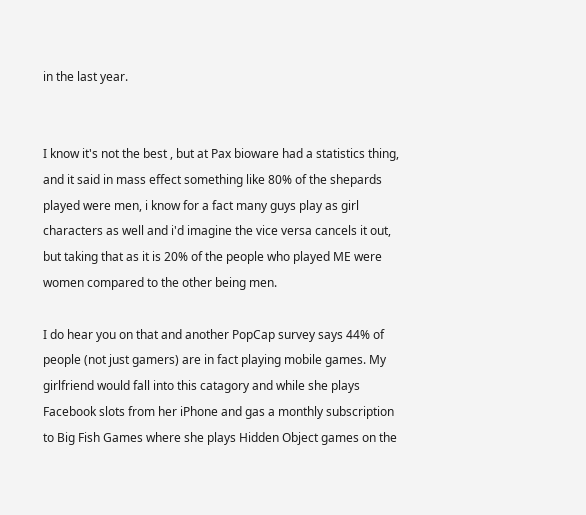in the last year.


I know it's not the best , but at Pax bioware had a statistics thing, and it said in mass effect something like 80% of the shepards played were men, i know for a fact many guys play as girl characters as well and i'd imagine the vice versa cancels it out, but taking that as it is 20% of the people who played ME were women compared to the other being men.

I do hear you on that and another PopCap survey says 44% of people (not just gamers) are in fact playing mobile games. My girlfriend would fall into this catagory and while she plays Facebook slots from her iPhone and gas a monthly subscription to Big Fish Games where she plays Hidden Object games on the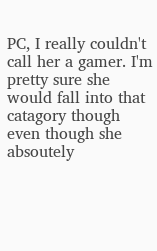PC, I really couldn't call her a gamer. I'm pretty sure she would fall into that catagory though even though she absoutely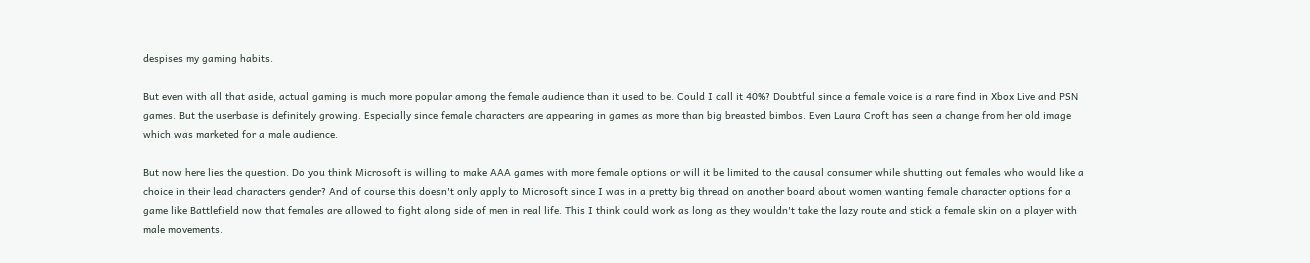despises my gaming habits.

But even with all that aside, actual gaming is much more popular among the female audience than it used to be. Could I call it 40%? Doubtful since a female voice is a rare find in Xbox Live and PSN games. But the userbase is definitely growing. Especially since female characters are appearing in games as more than big breasted bimbos. Even Laura Croft has seen a change from her old image which was marketed for a male audience.

But now here lies the question. Do you think Microsoft is willing to make AAA games with more female options or will it be limited to the causal consumer while shutting out females who would like a choice in their lead characters gender? And of course this doesn't only apply to Microsoft since I was in a pretty big thread on another board about women wanting female character options for a game like Battlefield now that females are allowed to fight along side of men in real life. This I think could work as long as they wouldn't take the lazy route and stick a female skin on a player with male movements.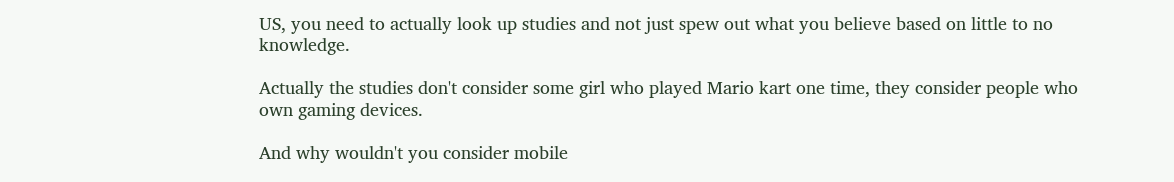US, you need to actually look up studies and not just spew out what you believe based on little to no knowledge.

Actually the studies don't consider some girl who played Mario kart one time, they consider people who own gaming devices.

And why wouldn't you consider mobile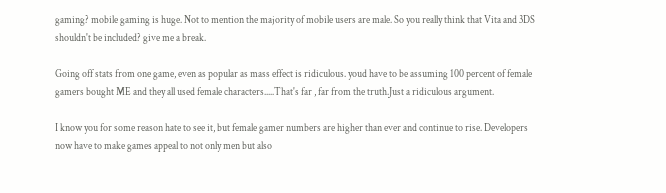gaming? mobile gaming is huge. Not to mention the majority of mobile users are male. So you really think that Vita and 3DS shouldn't be included? give me a break.

Going off stats from one game, even as popular as mass effect is ridiculous. youd have to be assuming 100 percent of female gamers bought ME and they all used female characters.....That's far , far from the truth.Just a ridiculous argument.

I know you for some reason hate to see it, but female gamer numbers are higher than ever and continue to rise. Developers now have to make games appeal to not only men but also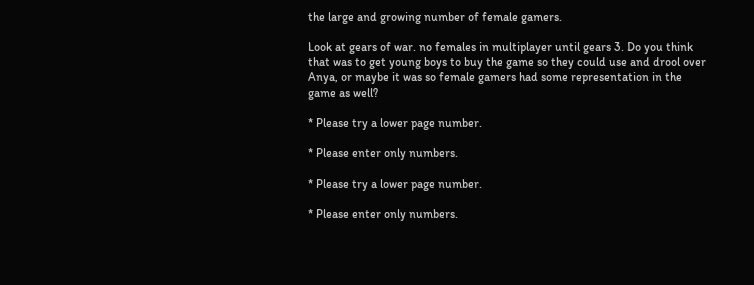the large and growing number of female gamers.

Look at gears of war. no females in multiplayer until gears 3. Do you think that was to get young boys to buy the game so they could use and drool over Anya, or maybe it was so female gamers had some representation in the game as well?

* Please try a lower page number.

* Please enter only numbers.

* Please try a lower page number.

* Please enter only numbers.